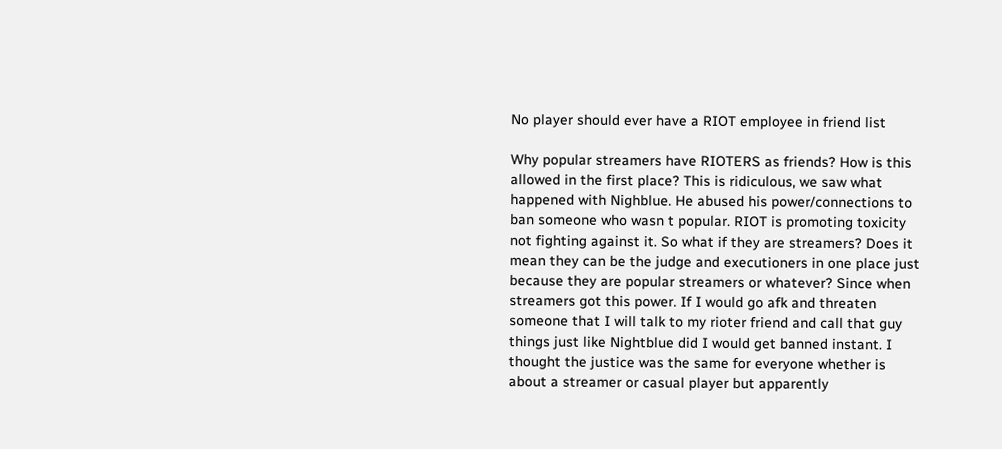No player should ever have a RIOT employee in friend list

Why popular streamers have RIOTERS as friends? How is this allowed in the first place? This is ridiculous, we saw what happened with Nighblue. He abused his power/connections to ban someone who wasn t popular. RIOT is promoting toxicity not fighting against it. So what if they are streamers? Does it mean they can be the judge and executioners in one place just because they are popular streamers or whatever? Since when streamers got this power. If I would go afk and threaten someone that I will talk to my rioter friend and call that guy things just like Nightblue did I would get banned instant. I thought the justice was the same for everyone whether is about a streamer or casual player but apparently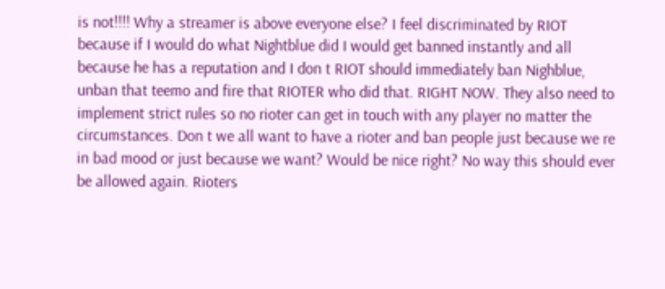is not!!!! Why a streamer is above everyone else? I feel discriminated by RIOT because if I would do what Nightblue did I would get banned instantly and all because he has a reputation and I don t RIOT should immediately ban Nighblue, unban that teemo and fire that RIOTER who did that. RIGHT NOW. They also need to implement strict rules so no rioter can get in touch with any player no matter the circumstances. Don t we all want to have a rioter and ban people just because we re in bad mood or just because we want? Would be nice right? No way this should ever be allowed again. Rioters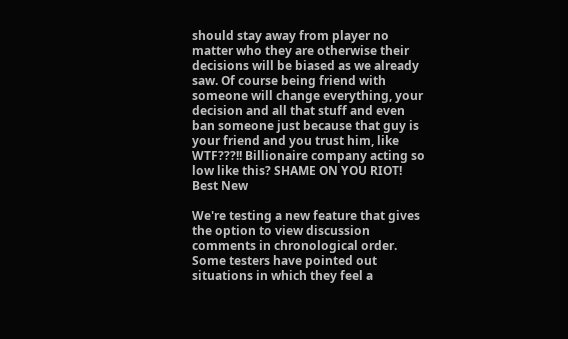should stay away from player no matter who they are otherwise their decisions will be biased as we already saw. Of course being friend with someone will change everything, your decision and all that stuff and even ban someone just because that guy is your friend and you trust him, like WTF???!! Billionaire company acting so low like this? SHAME ON YOU RIOT!
Best New

We're testing a new feature that gives the option to view discussion comments in chronological order. Some testers have pointed out situations in which they feel a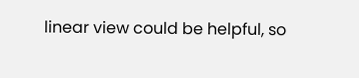linear view could be helpful, so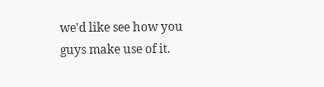we'd like see how you guys make use of it.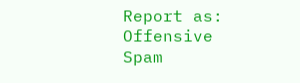Report as:
Offensive Spam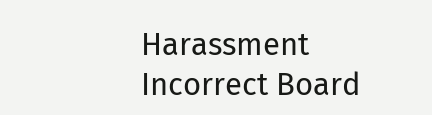Harassment Incorrect Board